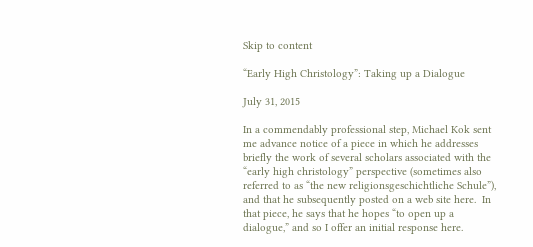Skip to content

“Early High Christology”: Taking up a Dialogue

July 31, 2015

In a commendably professional step, Michael Kok sent me advance notice of a piece in which he addresses briefly the work of several scholars associated with the “early high christology” perspective (sometimes also referred to as “the new religionsgeschichtliche Schule”), and that he subsequently posted on a web site here.  In that piece, he says that he hopes “to open up a dialogue,” and so I offer an initial response here.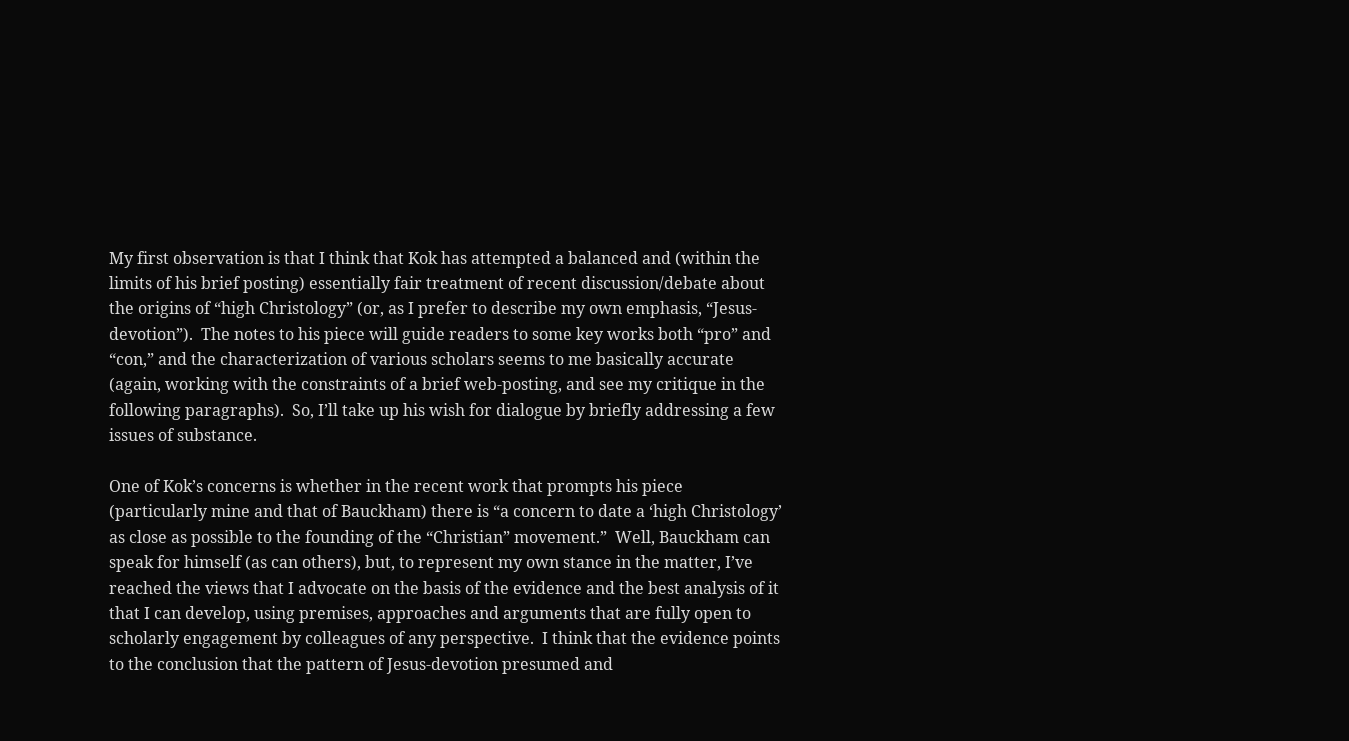My first observation is that I think that Kok has attempted a balanced and (within the limits of his brief posting) essentially fair treatment of recent discussion/debate about the origins of “high Christology” (or, as I prefer to describe my own emphasis, “Jesus-devotion”).  The notes to his piece will guide readers to some key works both “pro” and “con,” and the characterization of various scholars seems to me basically accurate (again, working with the constraints of a brief web-posting, and see my critique in the following paragraphs).  So, I’ll take up his wish for dialogue by briefly addressing a few issues of substance.

One of Kok’s concerns is whether in the recent work that prompts his piece (particularly mine and that of Bauckham) there is “a concern to date a ‘high Christology’ as close as possible to the founding of the “Christian” movement.”  Well, Bauckham can speak for himself (as can others), but, to represent my own stance in the matter, I’ve reached the views that I advocate on the basis of the evidence and the best analysis of it that I can develop, using premises, approaches and arguments that are fully open to scholarly engagement by colleagues of any perspective.  I think that the evidence points to the conclusion that the pattern of Jesus-devotion presumed and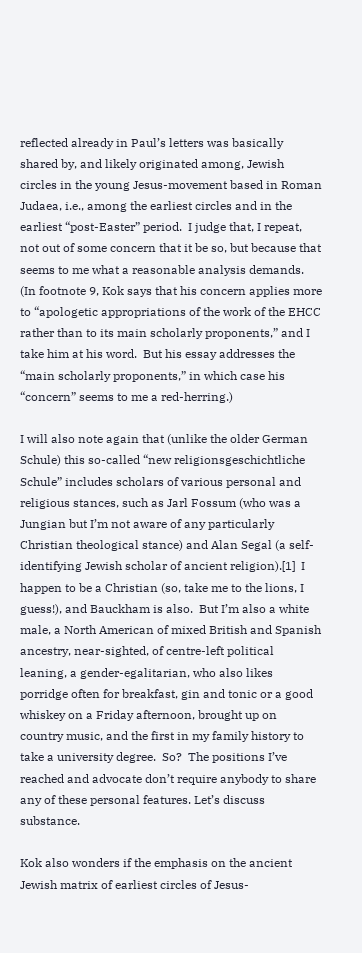reflected already in Paul’s letters was basically shared by, and likely originated among, Jewish circles in the young Jesus-movement based in Roman Judaea, i.e., among the earliest circles and in the earliest “post-Easter” period.  I judge that, I repeat, not out of some concern that it be so, but because that seems to me what a reasonable analysis demands.  (In footnote 9, Kok says that his concern applies more to “apologetic appropriations of the work of the EHCC rather than to its main scholarly proponents,” and I take him at his word.  But his essay addresses the “main scholarly proponents,” in which case his “concern” seems to me a red-herring.)

I will also note again that (unlike the older German Schule) this so-called “new religionsgeschichtliche Schule” includes scholars of various personal and religious stances, such as Jarl Fossum (who was a Jungian but I’m not aware of any particularly Christian theological stance) and Alan Segal (a self-identifying Jewish scholar of ancient religion).[1]  I happen to be a Christian (so, take me to the lions, I guess!), and Bauckham is also.  But I’m also a white male, a North American of mixed British and Spanish ancestry, near-sighted, of centre-left political leaning, a gender-egalitarian, who also likes porridge often for breakfast, gin and tonic or a good whiskey on a Friday afternoon, brought up on country music, and the first in my family history to take a university degree.  So?  The positions I’ve reached and advocate don’t require anybody to share any of these personal features. Let’s discuss substance.

Kok also wonders if the emphasis on the ancient Jewish matrix of earliest circles of Jesus-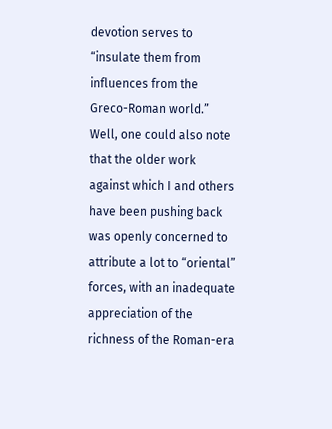devotion serves to “insulate them from influences from the Greco-Roman world.”  Well, one could also note that the older work against which I and others have been pushing back was openly concerned to attribute a lot to “oriental” forces, with an inadequate appreciation of the richness of the Roman-era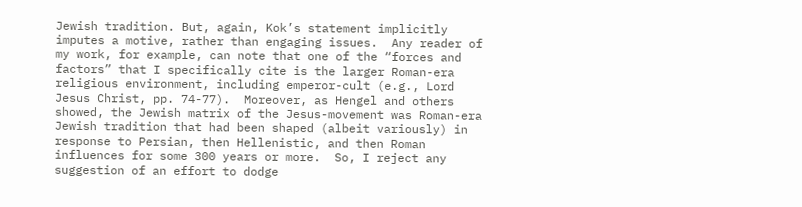Jewish tradition. But, again, Kok’s statement implicitly imputes a motive, rather than engaging issues.  Any reader of my work, for example, can note that one of the “forces and factors” that I specifically cite is the larger Roman-era religious environment, including emperor-cult (e.g., Lord Jesus Christ, pp. 74-77).  Moreover, as Hengel and others showed, the Jewish matrix of the Jesus-movement was Roman-era Jewish tradition that had been shaped (albeit variously) in response to Persian, then Hellenistic, and then Roman influences for some 300 years or more.  So, I reject any suggestion of an effort to dodge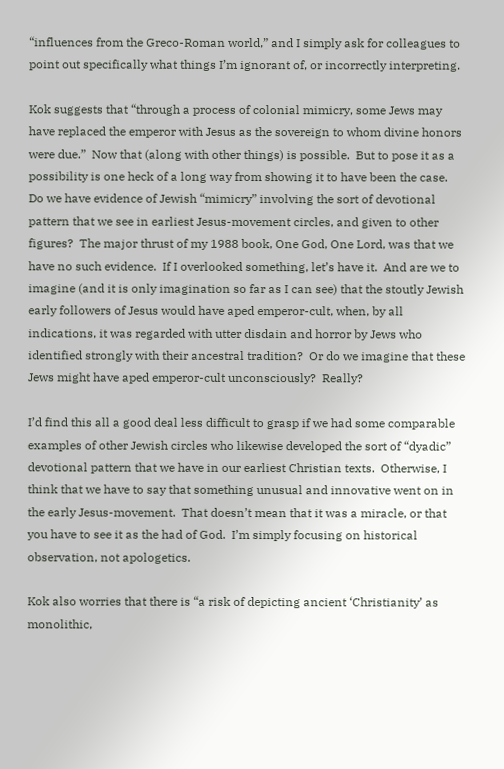“influences from the Greco-Roman world,” and I simply ask for colleagues to point out specifically what things I’m ignorant of, or incorrectly interpreting.

Kok suggests that “through a process of colonial mimicry, some Jews may have replaced the emperor with Jesus as the sovereign to whom divine honors were due.”  Now that (along with other things) is possible.  But to pose it as a possibility is one heck of a long way from showing it to have been the case.  Do we have evidence of Jewish “mimicry” involving the sort of devotional pattern that we see in earliest Jesus-movement circles, and given to other figures?  The major thrust of my 1988 book, One God, One Lord, was that we have no such evidence.  If I overlooked something, let’s have it.  And are we to imagine (and it is only imagination so far as I can see) that the stoutly Jewish early followers of Jesus would have aped emperor-cult, when, by all indications, it was regarded with utter disdain and horror by Jews who identified strongly with their ancestral tradition?  Or do we imagine that these Jews might have aped emperor-cult unconsciously?  Really?

I’d find this all a good deal less difficult to grasp if we had some comparable examples of other Jewish circles who likewise developed the sort of “dyadic” devotional pattern that we have in our earliest Christian texts.  Otherwise, I think that we have to say that something unusual and innovative went on in the early Jesus-movement.  That doesn’t mean that it was a miracle, or that you have to see it as the had of God.  I’m simply focusing on historical observation, not apologetics.

Kok also worries that there is “a risk of depicting ancient ‘Christianity’ as monolithic,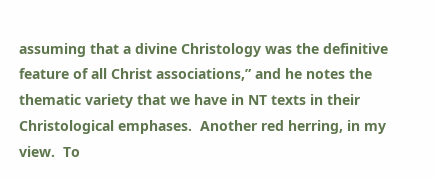assuming that a divine Christology was the definitive feature of all Christ associations,” and he notes the thematic variety that we have in NT texts in their Christological emphases.  Another red herring, in my view.  To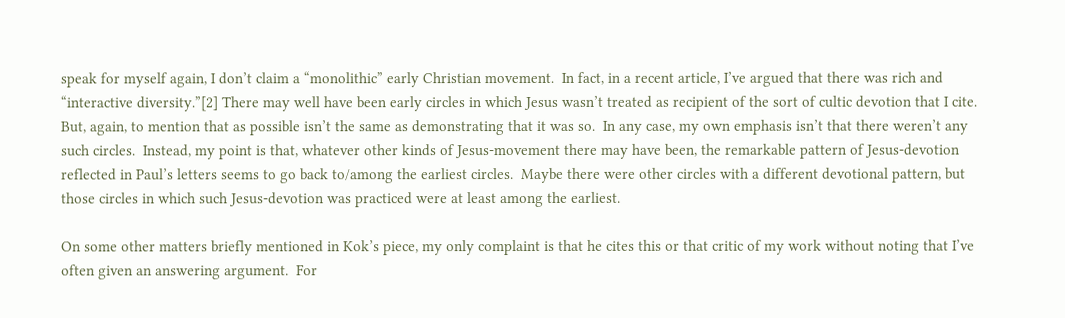speak for myself again, I don’t claim a “monolithic” early Christian movement.  In fact, in a recent article, I’ve argued that there was rich and “interactive diversity.”[2] There may well have been early circles in which Jesus wasn’t treated as recipient of the sort of cultic devotion that I cite.  But, again, to mention that as possible isn’t the same as demonstrating that it was so.  In any case, my own emphasis isn’t that there weren’t any such circles.  Instead, my point is that, whatever other kinds of Jesus-movement there may have been, the remarkable pattern of Jesus-devotion reflected in Paul’s letters seems to go back to/among the earliest circles.  Maybe there were other circles with a different devotional pattern, but those circles in which such Jesus-devotion was practiced were at least among the earliest.

On some other matters briefly mentioned in Kok’s piece, my only complaint is that he cites this or that critic of my work without noting that I’ve often given an answering argument.  For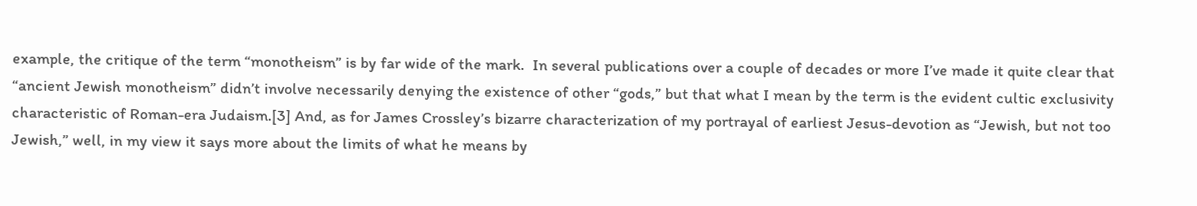example, the critique of the term “monotheism” is by far wide of the mark.  In several publications over a couple of decades or more I’ve made it quite clear that “ancient Jewish monotheism” didn’t involve necessarily denying the existence of other “gods,” but that what I mean by the term is the evident cultic exclusivity characteristic of Roman-era Judaism.[3] And, as for James Crossley’s bizarre characterization of my portrayal of earliest Jesus-devotion as “Jewish, but not too Jewish,” well, in my view it says more about the limits of what he means by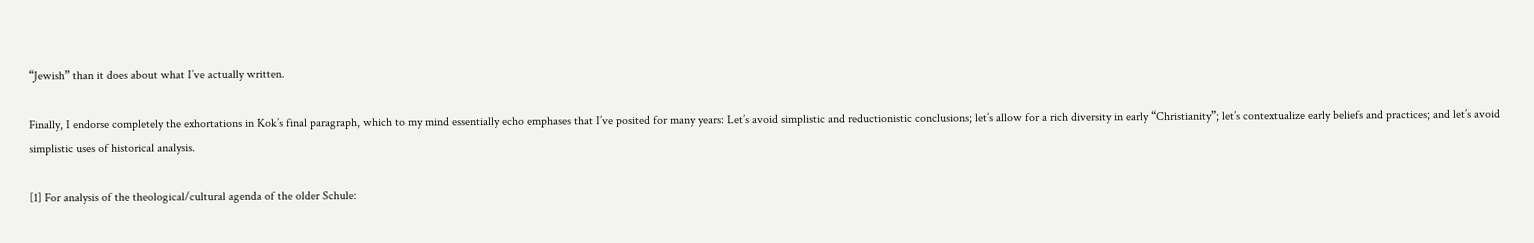“Jewish” than it does about what I’ve actually written.

Finally, I endorse completely the exhortations in Kok’s final paragraph, which to my mind essentially echo emphases that I’ve posited for many years: Let’s avoid simplistic and reductionistic conclusions; let’s allow for a rich diversity in early “Christianity”; let’s contextualize early beliefs and practices; and let’s avoid simplistic uses of historical analysis.

[1] For analysis of the theological/cultural agenda of the older Schule: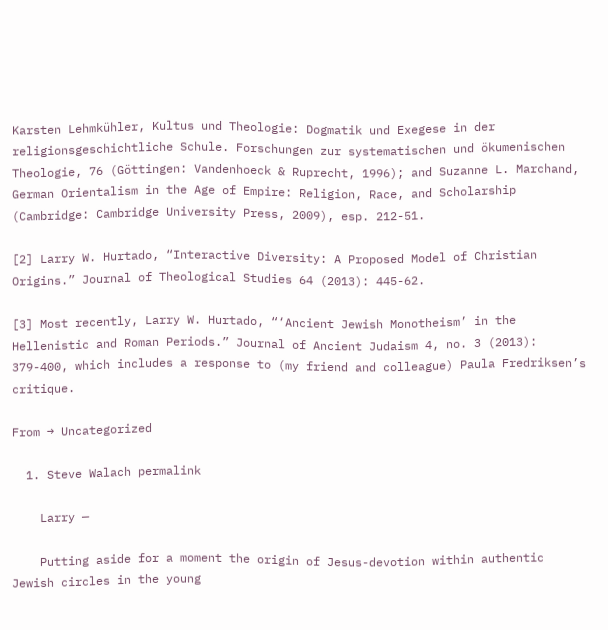Karsten Lehmkühler, Kultus und Theologie: Dogmatik und Exegese in der religionsgeschichtliche Schule. Forschungen zur systematischen und ökumenischen Theologie, 76 (Göttingen: Vandenhoeck & Ruprecht, 1996); and Suzanne L. Marchand, German Orientalism in the Age of Empire: Religion, Race, and Scholarship (Cambridge: Cambridge University Press, 2009), esp. 212-51.

[2] Larry W. Hurtado, “Interactive Diversity: A Proposed Model of Christian Origins.” Journal of Theological Studies 64 (2013): 445-62.

[3] Most recently, Larry W. Hurtado, “‘Ancient Jewish Monotheism’ in the Hellenistic and Roman Periods.” Journal of Ancient Judaism 4, no. 3 (2013): 379-400, which includes a response to (my friend and colleague) Paula Fredriksen’s critique.

From → Uncategorized

  1. Steve Walach permalink

    Larry —

    Putting aside for a moment the origin of Jesus-devotion within authentic Jewish circles in the young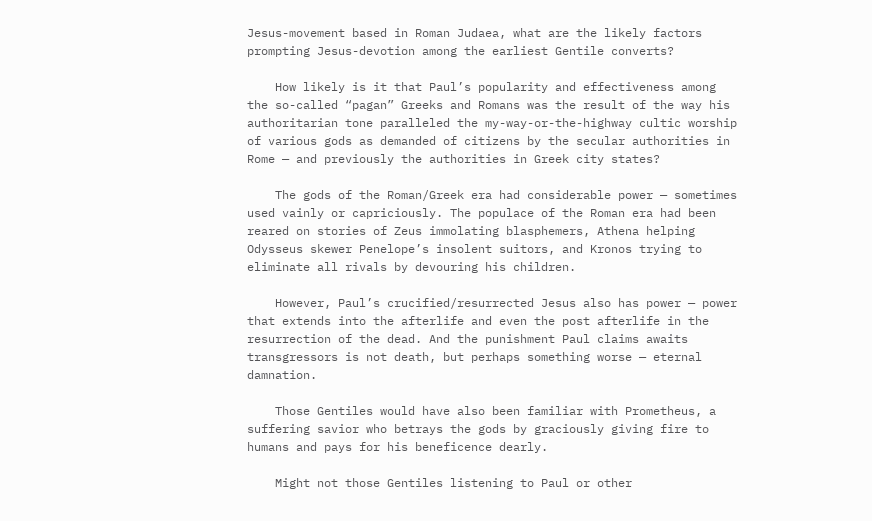Jesus-movement based in Roman Judaea, what are the likely factors prompting Jesus-devotion among the earliest Gentile converts?

    How likely is it that Paul’s popularity and effectiveness among the so-called “pagan” Greeks and Romans was the result of the way his authoritarian tone paralleled the my-way-or-the-highway cultic worship of various gods as demanded of citizens by the secular authorities in Rome — and previously the authorities in Greek city states?

    The gods of the Roman/Greek era had considerable power — sometimes used vainly or capriciously. The populace of the Roman era had been reared on stories of Zeus immolating blasphemers, Athena helping Odysseus skewer Penelope’s insolent suitors, and Kronos trying to eliminate all rivals by devouring his children.

    However, Paul’s crucified/resurrected Jesus also has power — power that extends into the afterlife and even the post afterlife in the resurrection of the dead. And the punishment Paul claims awaits transgressors is not death, but perhaps something worse — eternal damnation.

    Those Gentiles would have also been familiar with Prometheus, a suffering savior who betrays the gods by graciously giving fire to humans and pays for his beneficence dearly.

    Might not those Gentiles listening to Paul or other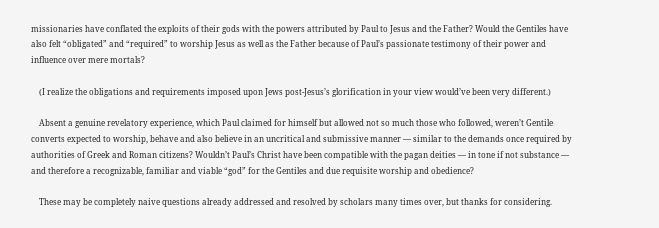missionaries have conflated the exploits of their gods with the powers attributed by Paul to Jesus and the Father? Would the Gentiles have also felt “obligated” and “required” to worship Jesus as well as the Father because of Paul’s passionate testimony of their power and influence over mere mortals?

    (I realize the obligations and requirements imposed upon Jews post-Jesus’s glorification in your view would’ve been very different.)

    Absent a genuine revelatory experience, which Paul claimed for himself but allowed not so much those who followed, weren’t Gentile converts expected to worship, behave and also believe in an uncritical and submissive manner — similar to the demands once required by authorities of Greek and Roman citizens? Wouldn’t Paul’s Christ have been compatible with the pagan deities — in tone if not substance — and therefore a recognizable, familiar and viable “god” for the Gentiles and due requisite worship and obedience?

    These may be completely naive questions already addressed and resolved by scholars many times over, but thanks for considering.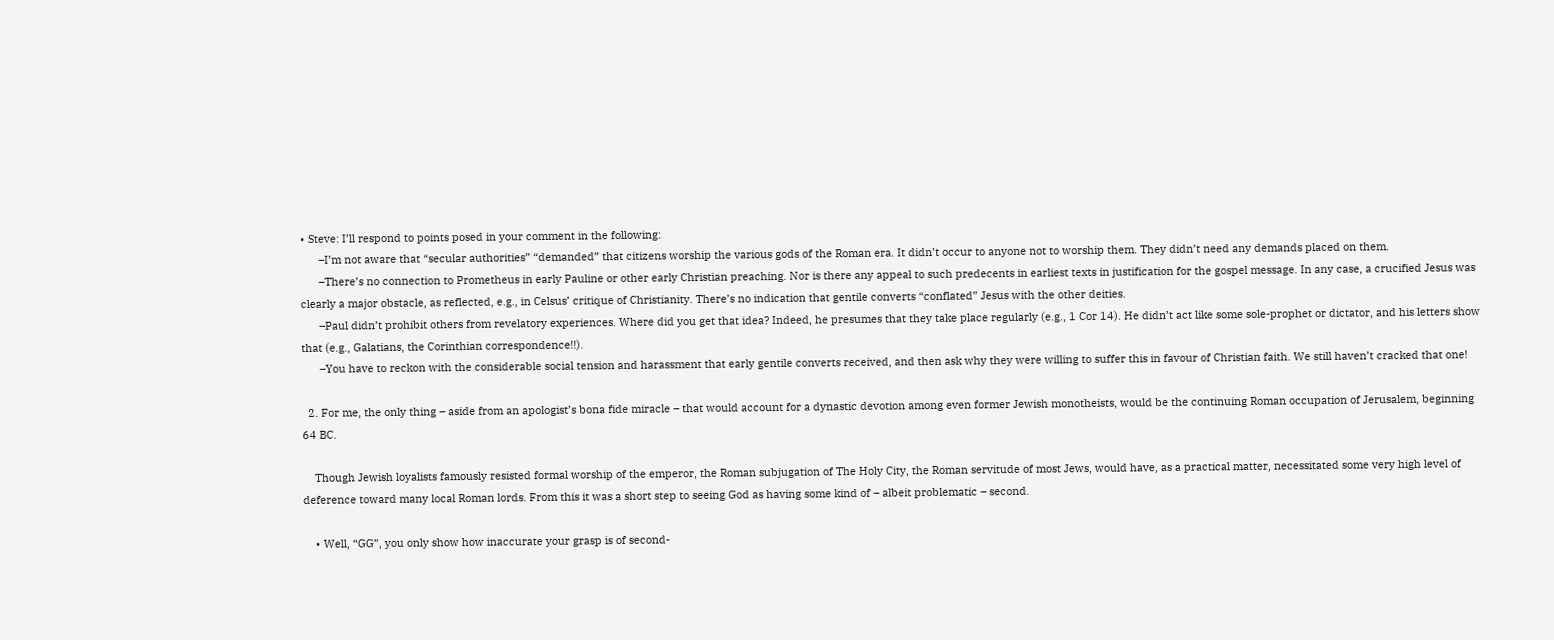• Steve: I’ll respond to points posed in your comment in the following:
      –I’m not aware that “secular authorities” “demanded” that citizens worship the various gods of the Roman era. It didn’t occur to anyone not to worship them. They didn’t need any demands placed on them.
      –There’s no connection to Prometheus in early Pauline or other early Christian preaching. Nor is there any appeal to such predecents in earliest texts in justification for the gospel message. In any case, a crucified Jesus was clearly a major obstacle, as reflected, e.g., in Celsus’ critique of Christianity. There’s no indication that gentile converts “conflated” Jesus with the other deities.
      –Paul didn’t prohibit others from revelatory experiences. Where did you get that idea? Indeed, he presumes that they take place regularly (e.g., 1 Cor 14). He didn’t act like some sole-prophet or dictator, and his letters show that (e.g., Galatians, the Corinthian correspondence!!).
      –You have to reckon with the considerable social tension and harassment that early gentile converts received, and then ask why they were willing to suffer this in favour of Christian faith. We still haven’t cracked that one!

  2. For me, the only thing – aside from an apologist’s bona fide miracle – that would account for a dynastic devotion among even former Jewish monotheists, would be the continuing Roman occupation of Jerusalem, beginning 64 BC.

    Though Jewish loyalists famously resisted formal worship of the emperor, the Roman subjugation of The Holy City, the Roman servitude of most Jews, would have, as a practical matter, necessitated some very high level of deference toward many local Roman lords. From this it was a short step to seeing God as having some kind of – albeit problematic – second.

    • Well, “GG”, you only show how inaccurate your grasp is of second-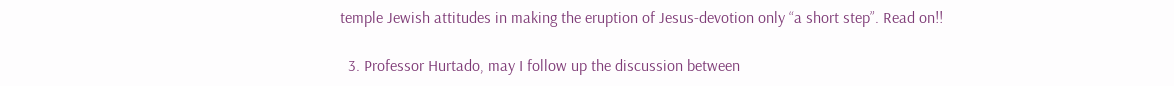temple Jewish attitudes in making the eruption of Jesus-devotion only “a short step”. Read on!!

  3. Professor Hurtado, may I follow up the discussion between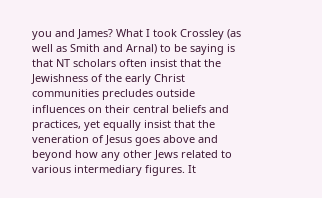you and James? What I took Crossley (as well as Smith and Arnal) to be saying is that NT scholars often insist that the Jewishness of the early Christ communities precludes outside influences on their central beliefs and practices, yet equally insist that the veneration of Jesus goes above and beyond how any other Jews related to various intermediary figures. It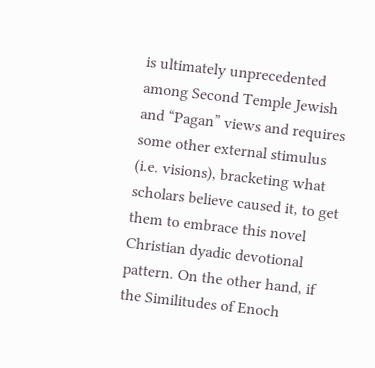is ultimately unprecedented among Second Temple Jewish and “Pagan” views and requires some other external stimulus (i.e. visions), bracketing what scholars believe caused it, to get them to embrace this novel Christian dyadic devotional pattern. On the other hand, if the Similitudes of Enoch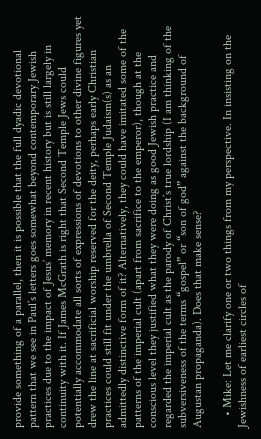provide something of a parallel, then it is possible that the full dyadic devotional pattern that we see in Paul’s letters goes somewhat beyond contemporary Jewish practices due to the impact of Jesus’ memory in recent history but is still largely in continuity with it. If James McGrath is right that Second Temple Jews could potentially accommodate all sorts of expressions of devotions to other divine figures yet drew the line at sacrificial worship reserved for the deity, perhaps early Christian practices could still fit under the umbrella of Second Temple Judaism(s) as an admittedly distinctive form of it? Alternatively, they could have imitated some of the patterns of the imperial cult (apart from sacrifice to the emperor), though at the conscious level they justified what they were doing as good Jewish practice and regarded the imperial cult as the parody of Christ’s true lordship (I am thinking of the subversiveness of the terms “gospel” or “son of god” against the background of Augustan propaganda). Does that make sense?

    • Mike: Let me clarify one or two things from my perspective. In insisting on the Jewishness of earliest circles of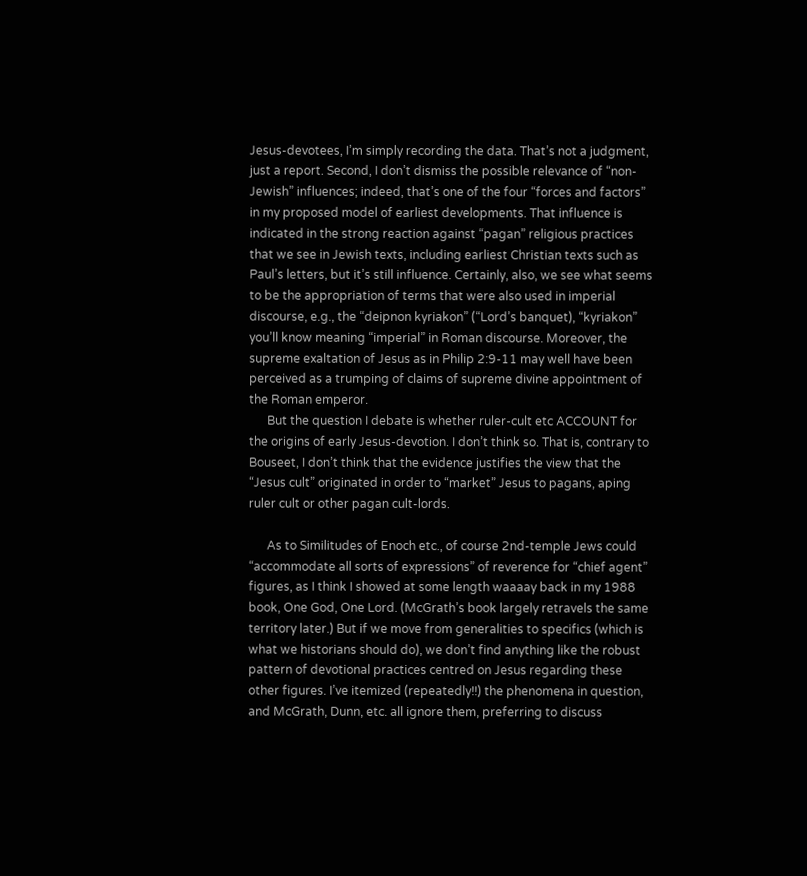Jesus-devotees, I’m simply recording the data. That’s not a judgment, just a report. Second, I don’t dismiss the possible relevance of “non-Jewish” influences; indeed, that’s one of the four “forces and factors” in my proposed model of earliest developments. That influence is indicated in the strong reaction against “pagan” religious practices that we see in Jewish texts, including earliest Christian texts such as Paul’s letters, but it’s still influence. Certainly, also, we see what seems to be the appropriation of terms that were also used in imperial discourse, e.g., the “deipnon kyriakon” (“Lord’s banquet), “kyriakon” you’ll know meaning “imperial” in Roman discourse. Moreover, the supreme exaltation of Jesus as in Philip 2:9-11 may well have been perceived as a trumping of claims of supreme divine appointment of the Roman emperor.
      But the question I debate is whether ruler-cult etc ACCOUNT for the origins of early Jesus-devotion. I don’t think so. That is, contrary to Bouseet, I don’t think that the evidence justifies the view that the “Jesus cult” originated in order to “market” Jesus to pagans, aping ruler cult or other pagan cult-lords.

      As to Similitudes of Enoch etc., of course 2nd-temple Jews could “accommodate all sorts of expressions” of reverence for “chief agent” figures, as I think I showed at some length waaaay back in my 1988 book, One God, One Lord. (McGrath’s book largely retravels the same territory later.) But if we move from generalities to specifics (which is what we historians should do), we don’t find anything like the robust pattern of devotional practices centred on Jesus regarding these other figures. I’ve itemized (repeatedly!!) the phenomena in question, and McGrath, Dunn, etc. all ignore them, preferring to discuss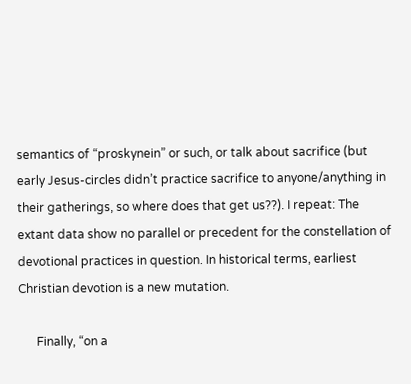semantics of “proskynein” or such, or talk about sacrifice (but early Jesus-circles didn’t practice sacrifice to anyone/anything in their gatherings, so where does that get us??). I repeat: The extant data show no parallel or precedent for the constellation of devotional practices in question. In historical terms, earliest Christian devotion is a new mutation.

      Finally, “on a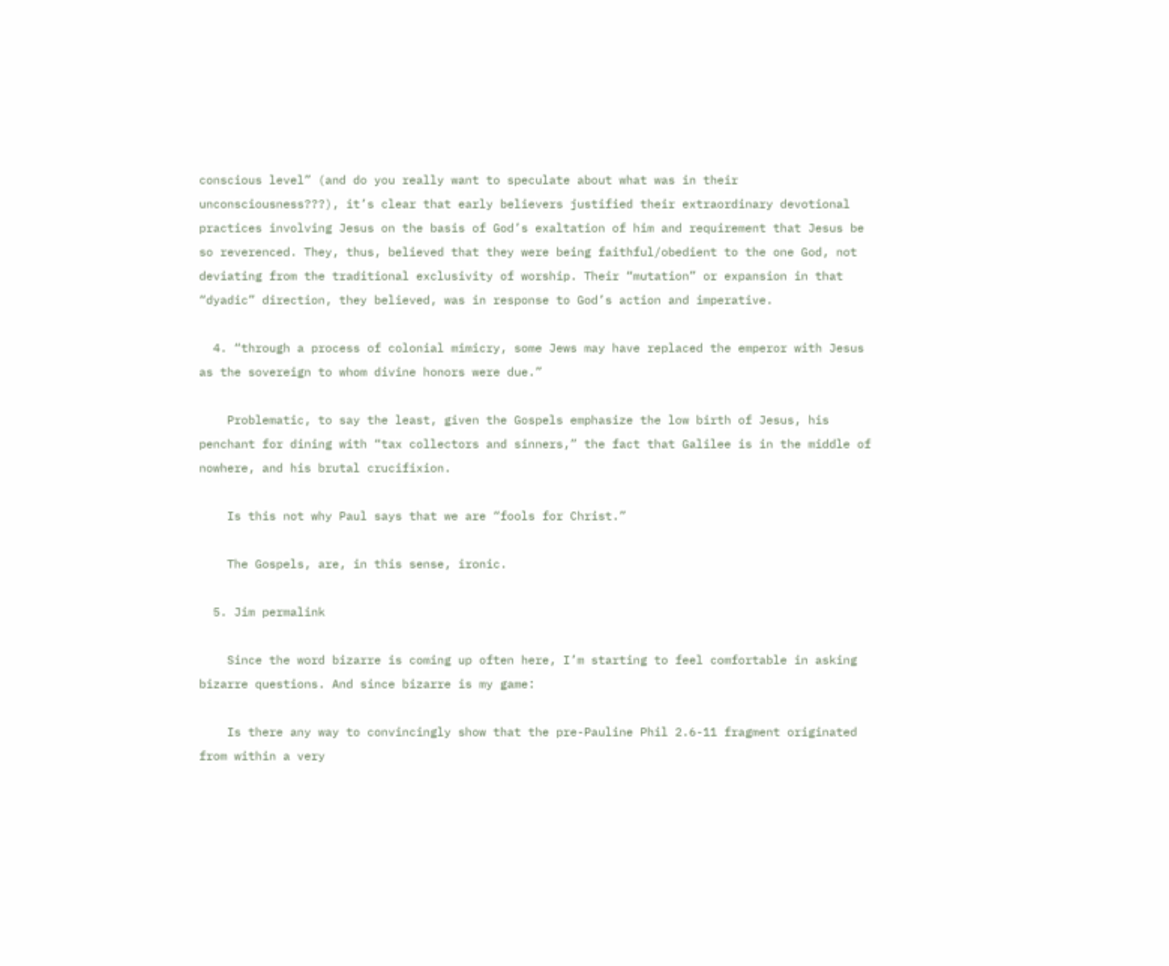conscious level” (and do you really want to speculate about what was in their unconsciousness???), it’s clear that early believers justified their extraordinary devotional practices involving Jesus on the basis of God’s exaltation of him and requirement that Jesus be so reverenced. They, thus, believed that they were being faithful/obedient to the one God, not deviating from the traditional exclusivity of worship. Their “mutation” or expansion in that “dyadic” direction, they believed, was in response to God’s action and imperative.

  4. “through a process of colonial mimicry, some Jews may have replaced the emperor with Jesus as the sovereign to whom divine honors were due.”

    Problematic, to say the least, given the Gospels emphasize the low birth of Jesus, his penchant for dining with “tax collectors and sinners,” the fact that Galilee is in the middle of nowhere, and his brutal crucifixion.

    Is this not why Paul says that we are “fools for Christ.”

    The Gospels, are, in this sense, ironic.

  5. Jim permalink

    Since the word bizarre is coming up often here, I’m starting to feel comfortable in asking bizarre questions. And since bizarre is my game:

    Is there any way to convincingly show that the pre-Pauline Phil 2.6-11 fragment originated from within a very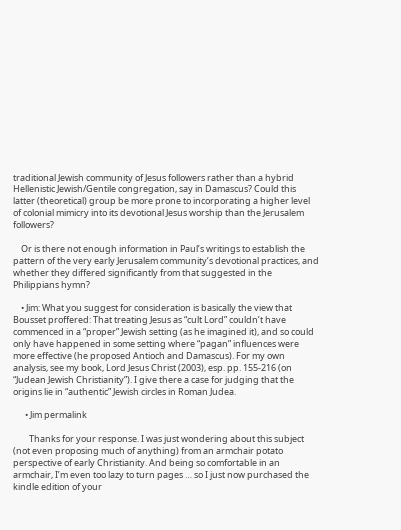traditional Jewish community of Jesus followers rather than a hybrid Hellenistic Jewish/Gentile congregation, say in Damascus? Could this latter (theoretical) group be more prone to incorporating a higher level of colonial mimicry into its devotional Jesus worship than the Jerusalem followers?

    Or is there not enough information in Paul’s writings to establish the pattern of the very early Jerusalem community’s devotional practices, and whether they differed significantly from that suggested in the Philippians hymn?

    • Jim: What you suggest for consideration is basically the view that Bousset proffered: That treating Jesus as “cult Lord” couldn’t have commenced in a “proper” Jewish setting (as he imagined it), and so could only have happened in some setting where “pagan” influences were more effective (he proposed Antioch and Damascus). For my own analysis, see my book, Lord Jesus Christ (2003), esp. pp. 155-216 (on “Judean Jewish Christianity”). I give there a case for judging that the origins lie in “authentic” Jewish circles in Roman Judea.

      • Jim permalink

        Thanks for your response. I was just wondering about this subject (not even proposing much of anything) from an armchair potato perspective of early Christianity. And being so comfortable in an armchair, I’m even too lazy to turn pages … so I just now purchased the kindle edition of your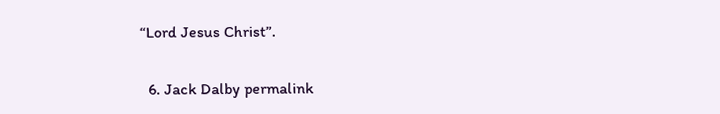“Lord Jesus Christ”.

  6. Jack Dalby permalink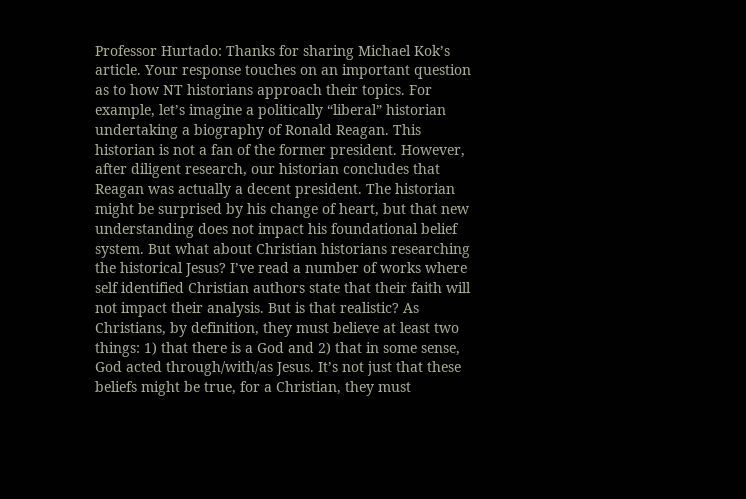Professor Hurtado: Thanks for sharing Michael Kok’s article. Your response touches on an important question as to how NT historians approach their topics. For example, let’s imagine a politically “liberal” historian undertaking a biography of Ronald Reagan. This historian is not a fan of the former president. However, after diligent research, our historian concludes that Reagan was actually a decent president. The historian might be surprised by his change of heart, but that new understanding does not impact his foundational belief system. But what about Christian historians researching the historical Jesus? I’ve read a number of works where self identified Christian authors state that their faith will not impact their analysis. But is that realistic? As Christians, by definition, they must believe at least two things: 1) that there is a God and 2) that in some sense, God acted through/with/as Jesus. It’s not just that these beliefs might be true, for a Christian, they must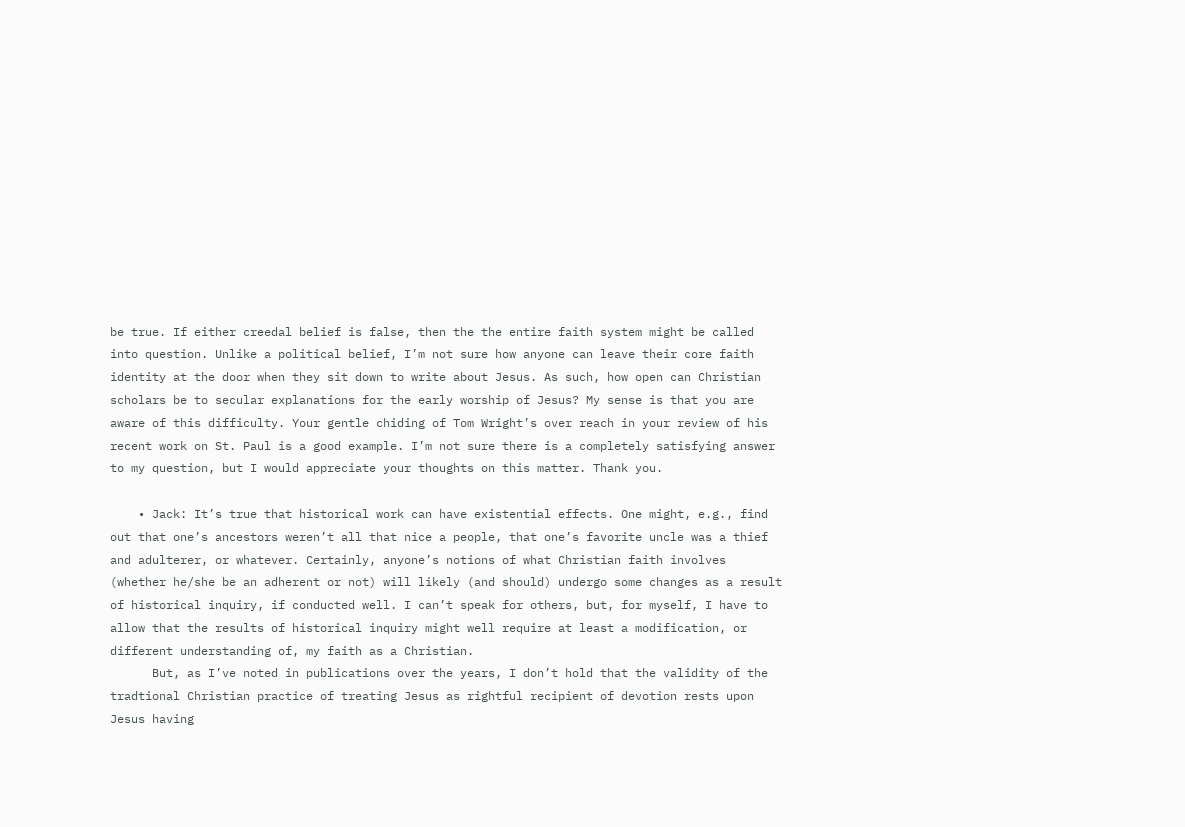be true. If either creedal belief is false, then the the entire faith system might be called into question. Unlike a political belief, I’m not sure how anyone can leave their core faith identity at the door when they sit down to write about Jesus. As such, how open can Christian scholars be to secular explanations for the early worship of Jesus? My sense is that you are aware of this difficulty. Your gentle chiding of Tom Wright’s over reach in your review of his recent work on St. Paul is a good example. I’m not sure there is a completely satisfying answer to my question, but I would appreciate your thoughts on this matter. Thank you.

    • Jack: It’s true that historical work can have existential effects. One might, e.g., find out that one’s ancestors weren’t all that nice a people, that one’s favorite uncle was a thief and adulterer, or whatever. Certainly, anyone’s notions of what Christian faith involves (whether he/she be an adherent or not) will likely (and should) undergo some changes as a result of historical inquiry, if conducted well. I can’t speak for others, but, for myself, I have to allow that the results of historical inquiry might well require at least a modification, or different understanding of, my faith as a Christian.
      But, as I’ve noted in publications over the years, I don’t hold that the validity of the tradtional Christian practice of treating Jesus as rightful recipient of devotion rests upon Jesus having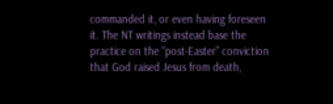commanded it, or even having foreseen it. The NT writings instead base the practice on the “post-Easter” conviction that God raised Jesus from death,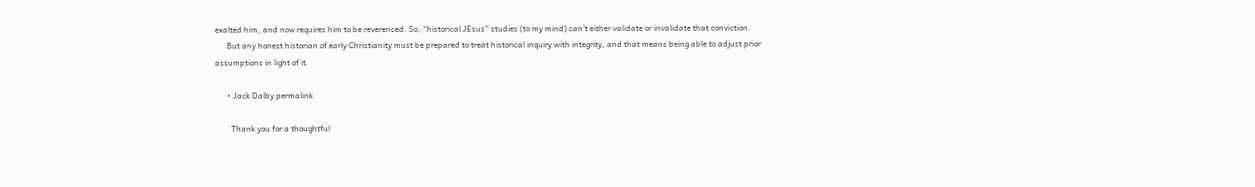exalted him, and now requires him to be reverenced. So, “historical JEsus” studies (to my mind) can’t either validate or invalidate that conviction.
      But any honest historian of early Christianity must be prepared to treat historical inquiry with integrity, and that means being able to adjust prior assumptions in light of it.

      • Jack Dalby permalink

        Thank you for a thoughtful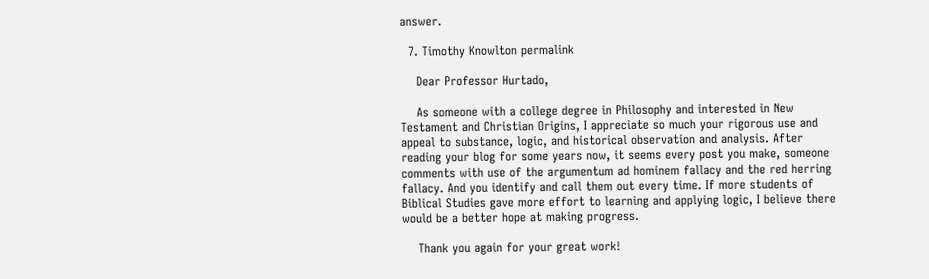answer.

  7. Timothy Knowlton permalink

    Dear Professor Hurtado,

    As someone with a college degree in Philosophy and interested in New Testament and Christian Origins, I appreciate so much your rigorous use and appeal to substance, logic, and historical observation and analysis. After reading your blog for some years now, it seems every post you make, someone comments with use of the argumentum ad hominem fallacy and the red herring fallacy. And you identify and call them out every time. If more students of Biblical Studies gave more effort to learning and applying logic, I believe there would be a better hope at making progress.

    Thank you again for your great work!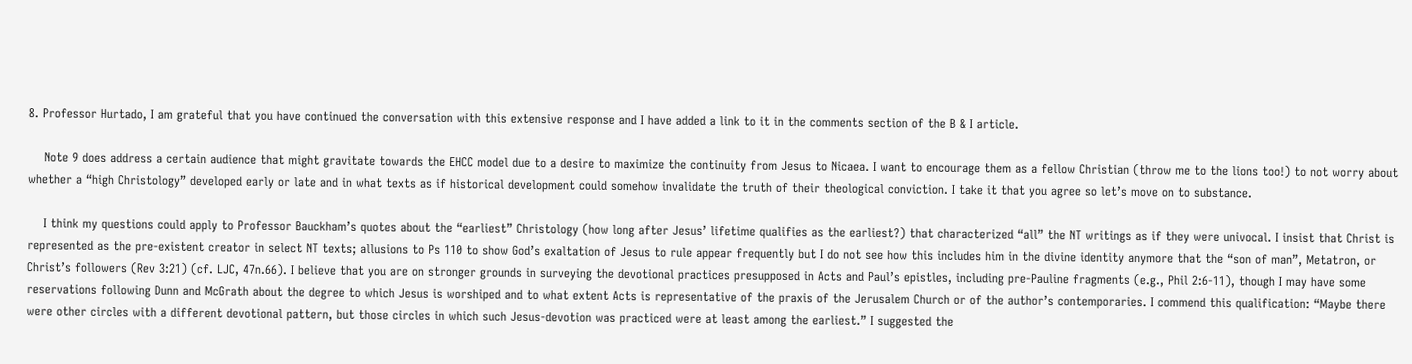8. Professor Hurtado, I am grateful that you have continued the conversation with this extensive response and I have added a link to it in the comments section of the B & I article.

    Note 9 does address a certain audience that might gravitate towards the EHCC model due to a desire to maximize the continuity from Jesus to Nicaea. I want to encourage them as a fellow Christian (throw me to the lions too!) to not worry about whether a “high Christology” developed early or late and in what texts as if historical development could somehow invalidate the truth of their theological conviction. I take it that you agree so let’s move on to substance.

    I think my questions could apply to Professor Bauckham’s quotes about the “earliest” Christology (how long after Jesus’ lifetime qualifies as the earliest?) that characterized “all” the NT writings as if they were univocal. I insist that Christ is represented as the pre-existent creator in select NT texts; allusions to Ps 110 to show God’s exaltation of Jesus to rule appear frequently but I do not see how this includes him in the divine identity anymore that the “son of man”, Metatron, or Christ’s followers (Rev 3:21) (cf. LJC, 47n.66). I believe that you are on stronger grounds in surveying the devotional practices presupposed in Acts and Paul’s epistles, including pre-Pauline fragments (e.g., Phil 2:6-11), though I may have some reservations following Dunn and McGrath about the degree to which Jesus is worshiped and to what extent Acts is representative of the praxis of the Jerusalem Church or of the author’s contemporaries. I commend this qualification: “Maybe there were other circles with a different devotional pattern, but those circles in which such Jesus-devotion was practiced were at least among the earliest.” I suggested the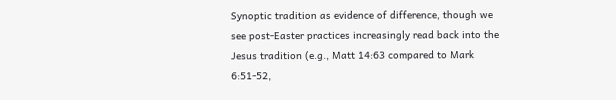Synoptic tradition as evidence of difference, though we see post-Easter practices increasingly read back into the Jesus tradition (e.g., Matt 14:63 compared to Mark 6:51-52,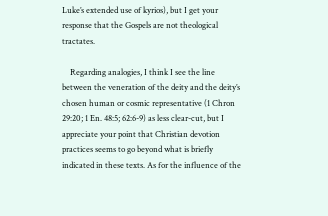Luke’s extended use of kyrios), but I get your response that the Gospels are not theological tractates.

    Regarding analogies, I think I see the line between the veneration of the deity and the deity’s chosen human or cosmic representative (1 Chron 29:20; 1 En. 48:5; 62:6-9) as less clear-cut, but I appreciate your point that Christian devotion practices seems to go beyond what is briefly indicated in these texts. As for the influence of the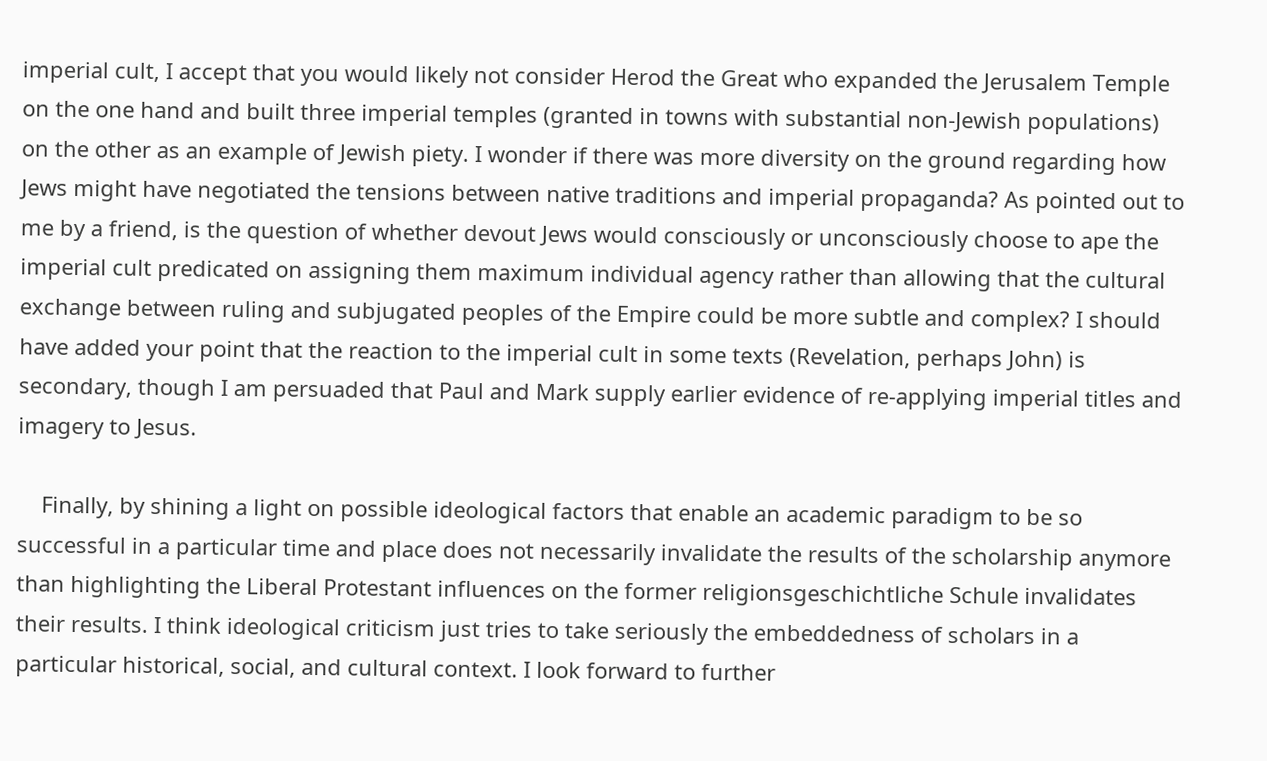imperial cult, I accept that you would likely not consider Herod the Great who expanded the Jerusalem Temple on the one hand and built three imperial temples (granted in towns with substantial non-Jewish populations) on the other as an example of Jewish piety. I wonder if there was more diversity on the ground regarding how Jews might have negotiated the tensions between native traditions and imperial propaganda? As pointed out to me by a friend, is the question of whether devout Jews would consciously or unconsciously choose to ape the imperial cult predicated on assigning them maximum individual agency rather than allowing that the cultural exchange between ruling and subjugated peoples of the Empire could be more subtle and complex? I should have added your point that the reaction to the imperial cult in some texts (Revelation, perhaps John) is secondary, though I am persuaded that Paul and Mark supply earlier evidence of re-applying imperial titles and imagery to Jesus.

    Finally, by shining a light on possible ideological factors that enable an academic paradigm to be so successful in a particular time and place does not necessarily invalidate the results of the scholarship anymore than highlighting the Liberal Protestant influences on the former religionsgeschichtliche Schule invalidates their results. I think ideological criticism just tries to take seriously the embeddedness of scholars in a particular historical, social, and cultural context. I look forward to further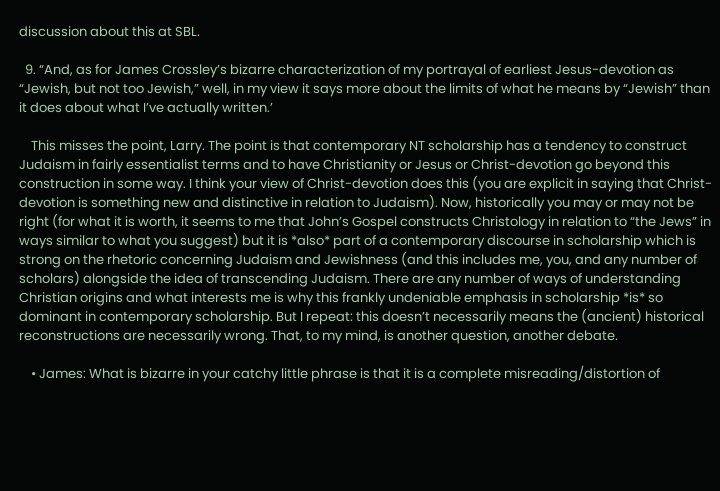discussion about this at SBL.

  9. “And, as for James Crossley’s bizarre characterization of my portrayal of earliest Jesus-devotion as “Jewish, but not too Jewish,” well, in my view it says more about the limits of what he means by “Jewish” than it does about what I’ve actually written.’

    This misses the point, Larry. The point is that contemporary NT scholarship has a tendency to construct Judaism in fairly essentialist terms and to have Christianity or Jesus or Christ-devotion go beyond this construction in some way. I think your view of Christ-devotion does this (you are explicit in saying that Christ-devotion is something new and distinctive in relation to Judaism). Now, historically you may or may not be right (for what it is worth, it seems to me that John’s Gospel constructs Christology in relation to “the Jews” in ways similar to what you suggest) but it is *also* part of a contemporary discourse in scholarship which is strong on the rhetoric concerning Judaism and Jewishness (and this includes me, you, and any number of scholars) alongside the idea of transcending Judaism. There are any number of ways of understanding Christian origins and what interests me is why this frankly undeniable emphasis in scholarship *is* so dominant in contemporary scholarship. But I repeat: this doesn’t necessarily means the (ancient) historical reconstructions are necessarily wrong. That, to my mind, is another question, another debate.

    • James: What is bizarre in your catchy little phrase is that it is a complete misreading/distortion of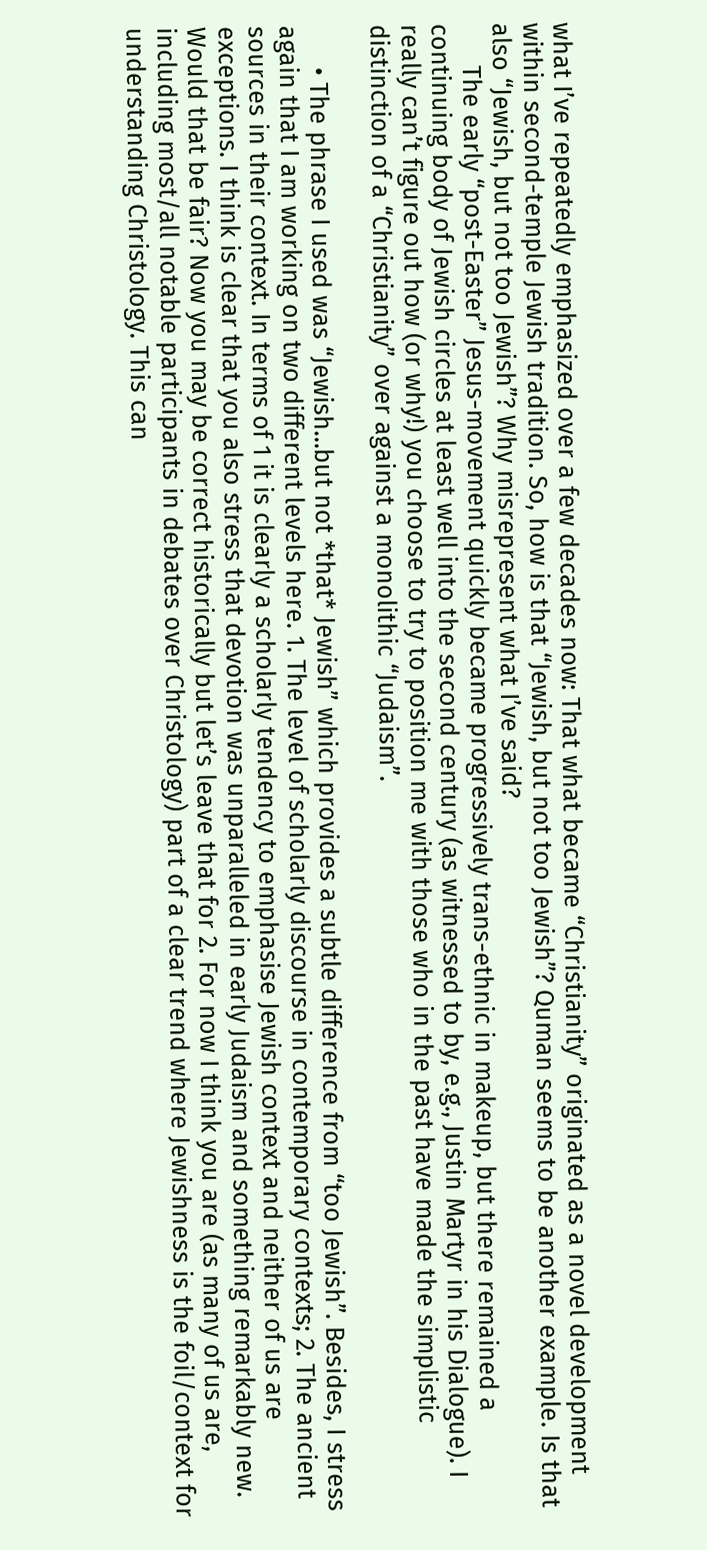what I’ve repeatedly emphasized over a few decades now: That what became “Christianity” originated as a novel development within second-temple Jewish tradition. So, how is that “Jewish, but not too Jewish”? Quman seems to be another example. Is that also “Jewish, but not too Jewish”? Why misrepresent what I’ve said?
      The early “post-Easter” Jesus-movement quickly became progressively trans-ethnic in makeup, but there remained a continuing body of Jewish circles at least well into the second century (as witnessed to by, e.g., Justin Martyr in his Dialogue). I really can’t figure out how (or why!) you choose to try to position me with those who in the past have made the simplistic distinction of a “Christianity” over against a monolithic “Judaism”.

      • The phrase I used was “Jewish…but not *that* Jewish” which provides a subtle difference from “too Jewish”. Besides, I stress again that I am working on two different levels here. 1. The level of scholarly discourse in contemporary contexts; 2. The ancient sources in their context. In terms of 1 it is clearly a scholarly tendency to emphasise Jewish context and neither of us are exceptions. I think is clear that you also stress that devotion was unparalleled in early Judaism and something remarkably new. Would that be fair? Now you may be correct historically but let’s leave that for 2. For now I think you are (as many of us are, including most/all notable participants in debates over Christology) part of a clear trend where Jewishness is the foil/context for understanding Christology. This can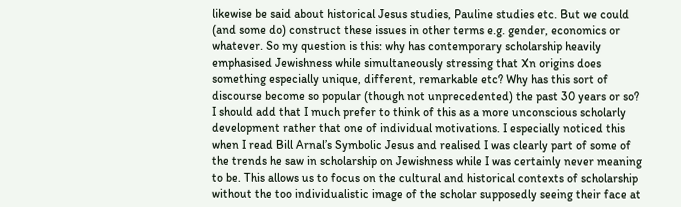likewise be said about historical Jesus studies, Pauline studies etc. But we could (and some do) construct these issues in other terms e.g. gender, economics or whatever. So my question is this: why has contemporary scholarship heavily emphasised Jewishness while simultaneously stressing that Xn origins does something especially unique, different, remarkable etc? Why has this sort of discourse become so popular (though not unprecedented) the past 30 years or so? I should add that I much prefer to think of this as a more unconscious scholarly development rather that one of individual motivations. I especially noticed this when I read Bill Arnal’s Symbolic Jesus and realised I was clearly part of some of the trends he saw in scholarship on Jewishness while I was certainly never meaning to be. This allows us to focus on the cultural and historical contexts of scholarship without the too individualistic image of the scholar supposedly seeing their face at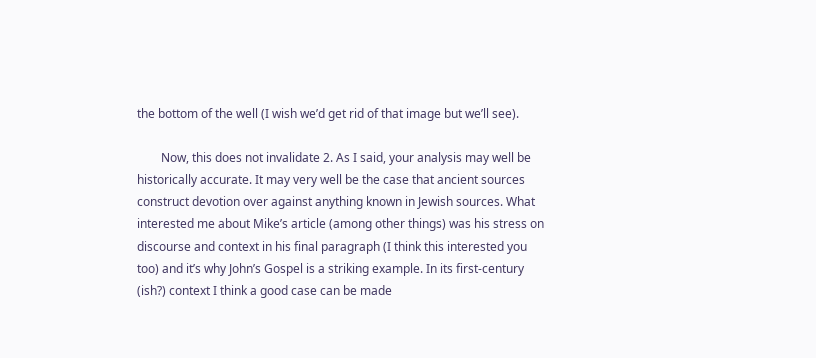the bottom of the well (I wish we’d get rid of that image but we’ll see).

        Now, this does not invalidate 2. As I said, your analysis may well be historically accurate. It may very well be the case that ancient sources construct devotion over against anything known in Jewish sources. What interested me about Mike’s article (among other things) was his stress on discourse and context in his final paragraph (I think this interested you too) and it’s why John’s Gospel is a striking example. In its first-century (ish?) context I think a good case can be made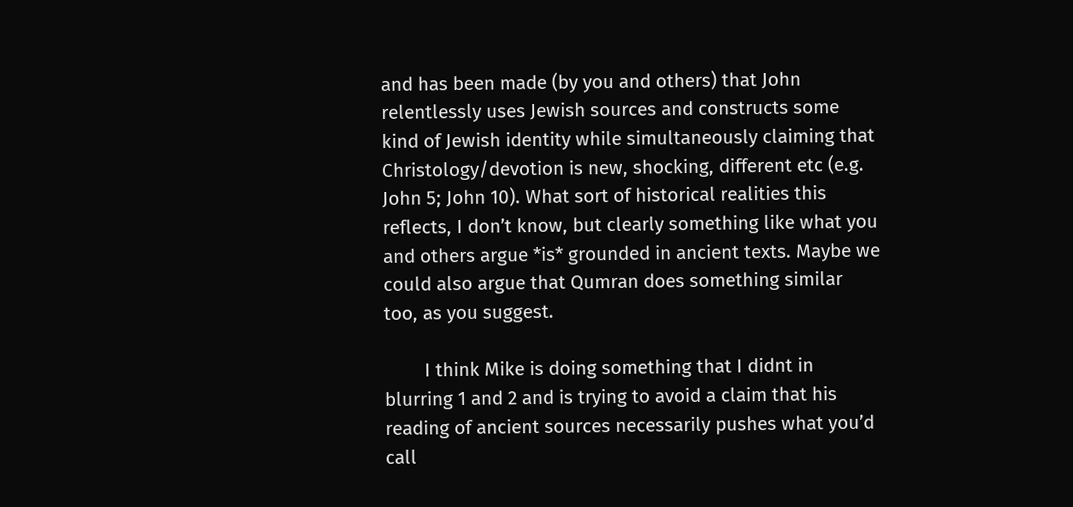and has been made (by you and others) that John relentlessly uses Jewish sources and constructs some kind of Jewish identity while simultaneously claiming that Christology/devotion is new, shocking, different etc (e.g. John 5; John 10). What sort of historical realities this reflects, I don’t know, but clearly something like what you and others argue *is* grounded in ancient texts. Maybe we could also argue that Qumran does something similar too, as you suggest.

        I think Mike is doing something that I didnt in blurring 1 and 2 and is trying to avoid a claim that his reading of ancient sources necessarily pushes what you’d call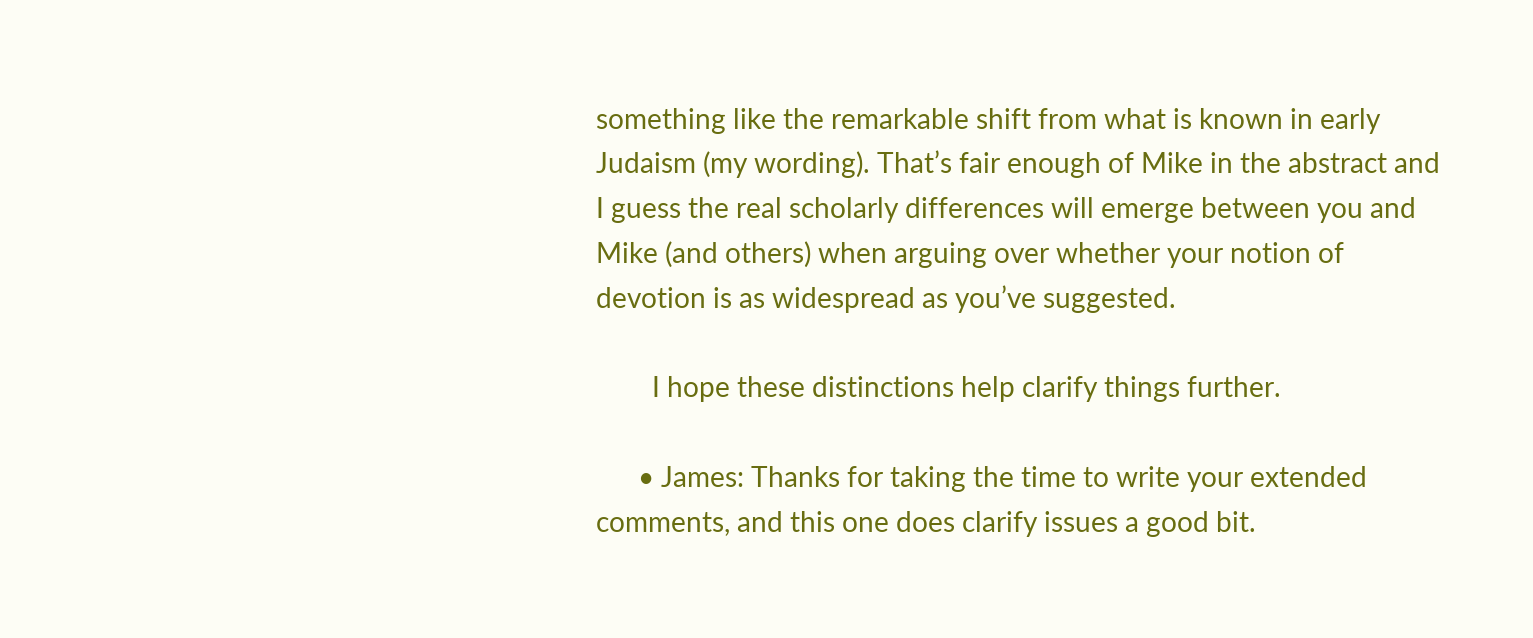something like the remarkable shift from what is known in early Judaism (my wording). That’s fair enough of Mike in the abstract and I guess the real scholarly differences will emerge between you and Mike (and others) when arguing over whether your notion of devotion is as widespread as you’ve suggested.

        I hope these distinctions help clarify things further.

      • James: Thanks for taking the time to write your extended comments, and this one does clarify issues a good bit.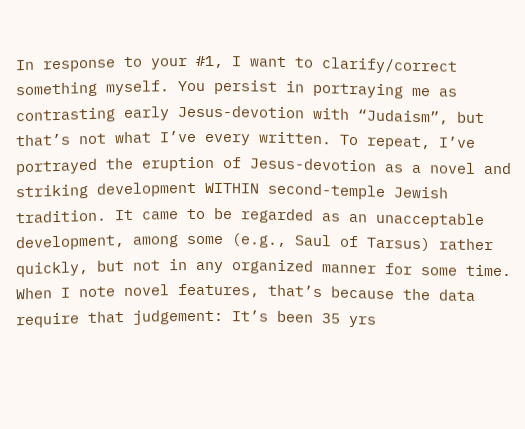In response to your #1, I want to clarify/correct something myself. You persist in portraying me as contrasting early Jesus-devotion with “Judaism”, but that’s not what I’ve every written. To repeat, I’ve portrayed the eruption of Jesus-devotion as a novel and striking development WITHIN second-temple Jewish tradition. It came to be regarded as an unacceptable development, among some (e.g., Saul of Tarsus) rather quickly, but not in any organized manner for some time. When I note novel features, that’s because the data require that judgement: It’s been 35 yrs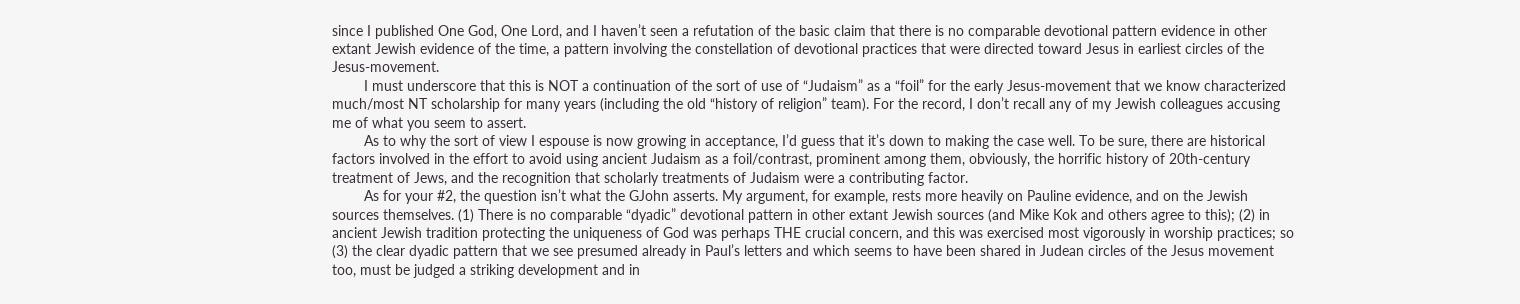since I published One God, One Lord, and I haven’t seen a refutation of the basic claim that there is no comparable devotional pattern evidence in other extant Jewish evidence of the time, a pattern involving the constellation of devotional practices that were directed toward Jesus in earliest circles of the Jesus-movement.
        I must underscore that this is NOT a continuation of the sort of use of “Judaism” as a “foil” for the early Jesus-movement that we know characterized much/most NT scholarship for many years (including the old “history of religion” team). For the record, I don’t recall any of my Jewish colleagues accusing me of what you seem to assert.
        As to why the sort of view I espouse is now growing in acceptance, I’d guess that it’s down to making the case well. To be sure, there are historical factors involved in the effort to avoid using ancient Judaism as a foil/contrast, prominent among them, obviously, the horrific history of 20th-century treatment of Jews, and the recognition that scholarly treatments of Judaism were a contributing factor.
        As for your #2, the question isn’t what the GJohn asserts. My argument, for example, rests more heavily on Pauline evidence, and on the Jewish sources themselves. (1) There is no comparable “dyadic” devotional pattern in other extant Jewish sources (and Mike Kok and others agree to this); (2) in ancient Jewish tradition protecting the uniqueness of God was perhaps THE crucial concern, and this was exercised most vigorously in worship practices; so (3) the clear dyadic pattern that we see presumed already in Paul’s letters and which seems to have been shared in Judean circles of the Jesus movement too, must be judged a striking development and in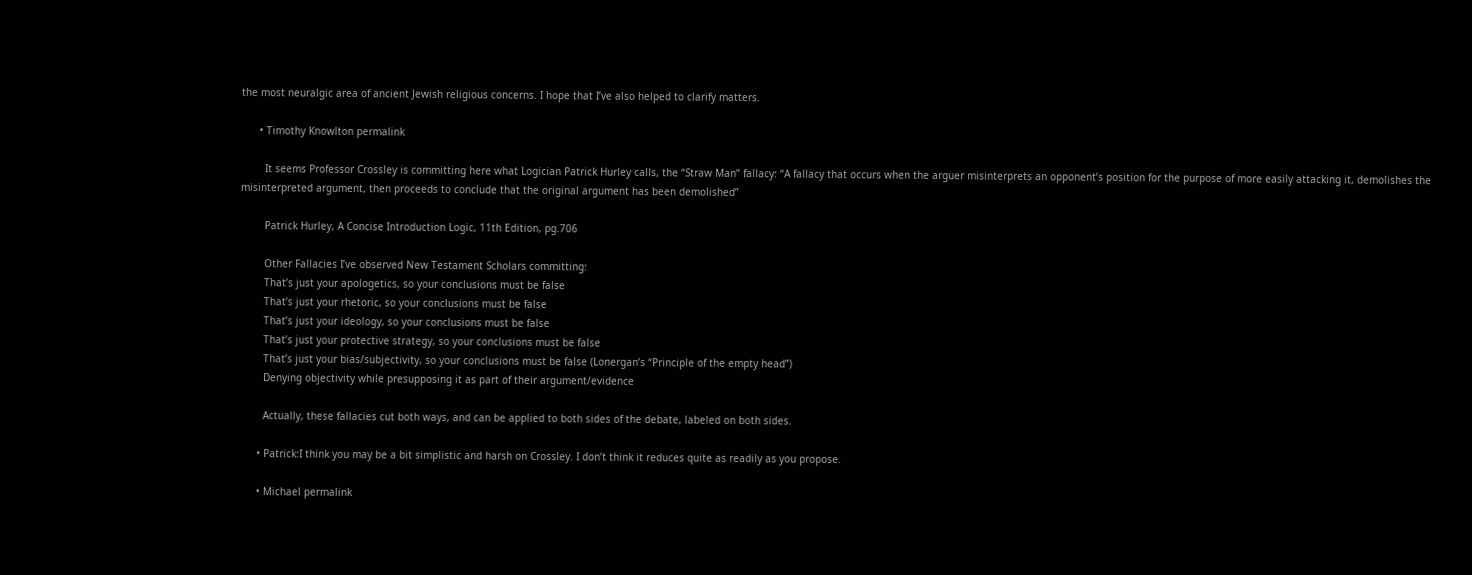the most neuralgic area of ancient Jewish religious concerns. I hope that I’ve also helped to clarify matters.

      • Timothy Knowlton permalink

        It seems Professor Crossley is committing here what Logician Patrick Hurley calls, the “Straw Man” fallacy: “A fallacy that occurs when the arguer misinterprets an opponent’s position for the purpose of more easily attacking it, demolishes the misinterpreted argument, then proceeds to conclude that the original argument has been demolished”

        Patrick Hurley, A Concise Introduction Logic, 11th Edition, pg.706

        Other Fallacies I’ve observed New Testament Scholars committing:
        That’s just your apologetics, so your conclusions must be false
        That’s just your rhetoric, so your conclusions must be false
        That’s just your ideology, so your conclusions must be false
        That’s just your protective strategy, so your conclusions must be false
        That’s just your bias/subjectivity, so your conclusions must be false (Lonergan’s “Principle of the empty head”)
        Denying objectivity while presupposing it as part of their argument/evidence

        Actually, these fallacies cut both ways, and can be applied to both sides of the debate, labeled on both sides.

      • Patrick:I think you may be a bit simplistic and harsh on Crossley. I don’t think it reduces quite as readily as you propose.

      • Michael permalink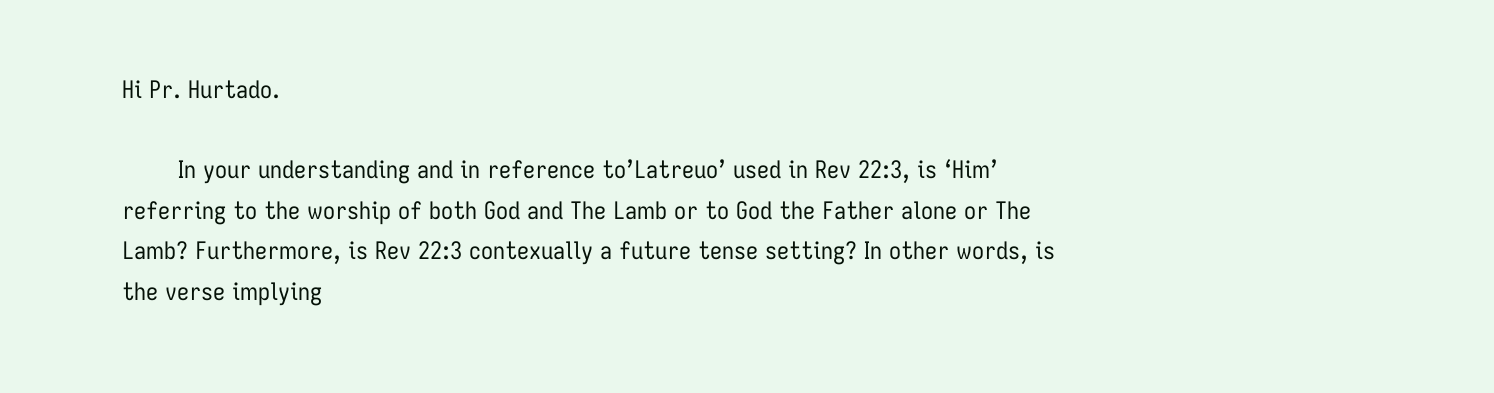Hi Pr. Hurtado.

        In your understanding and in reference to’Latreuo’ used in Rev 22:3, is ‘Him’ referring to the worship of both God and The Lamb or to God the Father alone or The Lamb? Furthermore, is Rev 22:3 contexually a future tense setting? In other words, is the verse implying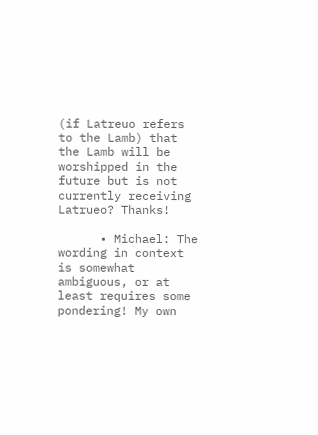(if Latreuo refers to the Lamb) that the Lamb will be worshipped in the future but is not currently receiving Latrueo? Thanks!

      • Michael: The wording in context is somewhat ambiguous, or at least requires some pondering! My own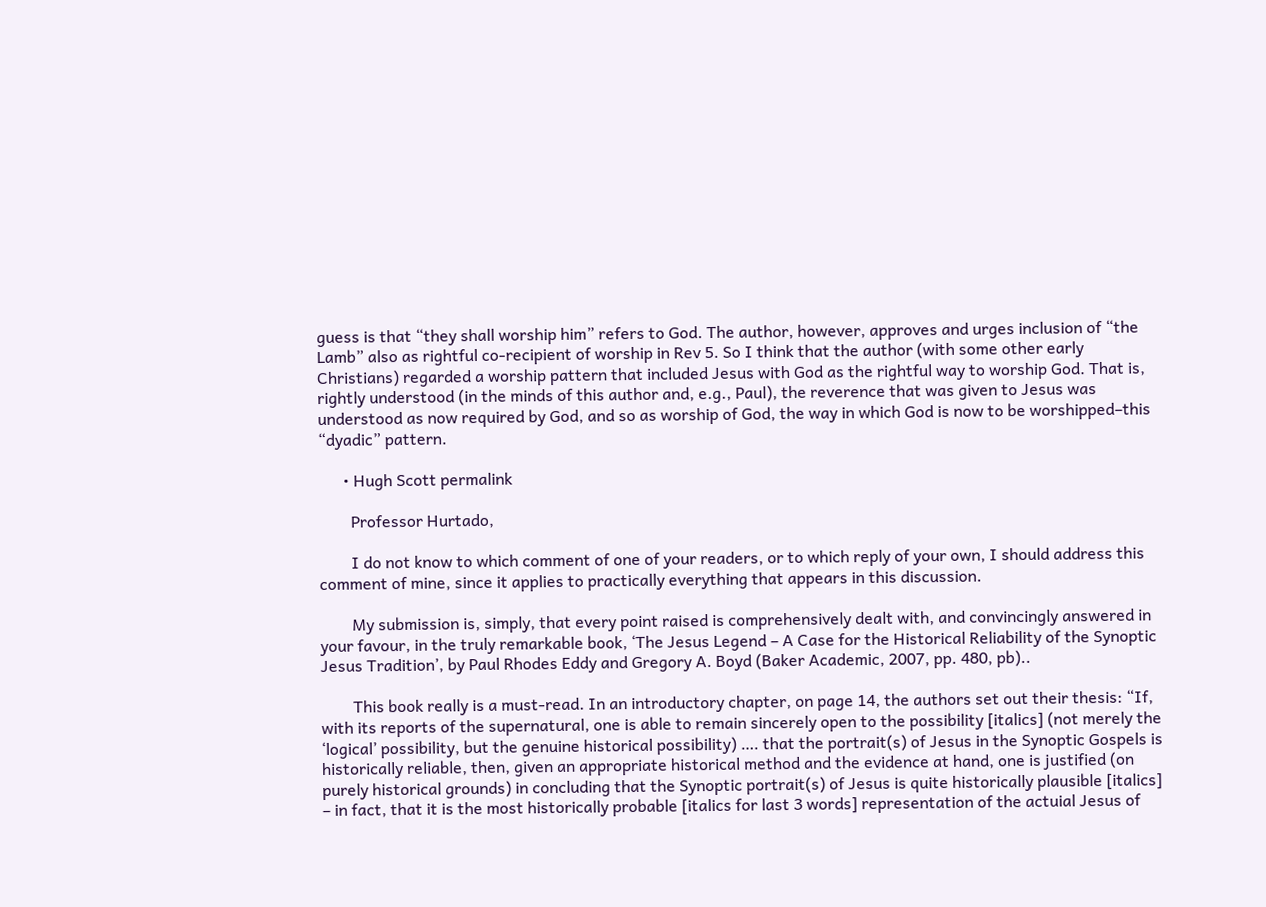guess is that “they shall worship him” refers to God. The author, however, approves and urges inclusion of “the Lamb” also as rightful co-recipient of worship in Rev 5. So I think that the author (with some other early Christians) regarded a worship pattern that included Jesus with God as the rightful way to worship God. That is, rightly understood (in the minds of this author and, e.g., Paul), the reverence that was given to Jesus was understood as now required by God, and so as worship of God, the way in which God is now to be worshipped–this “dyadic” pattern.

      • Hugh Scott permalink

        Professor Hurtado,

        I do not know to which comment of one of your readers, or to which reply of your own, I should address this comment of mine, since it applies to practically everything that appears in this discussion.

        My submission is, simply, that every point raised is comprehensively dealt with, and convincingly answered in your favour, in the truly remarkable book, ‘The Jesus Legend – A Case for the Historical Reliability of the Synoptic Jesus Tradition’, by Paul Rhodes Eddy and Gregory A. Boyd (Baker Academic, 2007, pp. 480, pb)..

        This book really is a must-read. In an introductory chapter, on page 14, the authors set out their thesis: “If, with its reports of the supernatural, one is able to remain sincerely open to the possibility [italics] (not merely the ‘logical’ possibility, but the genuine historical possibility) …. that the portrait(s) of Jesus in the Synoptic Gospels is historically reliable, then, given an appropriate historical method and the evidence at hand, one is justified (on purely historical grounds) in concluding that the Synoptic portrait(s) of Jesus is quite historically plausible [italics] – in fact, that it is the most historically probable [italics for last 3 words] representation of the actuial Jesus of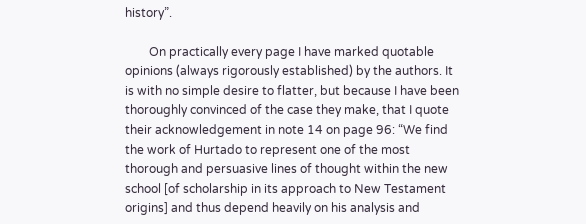history”.

        On practically every page I have marked quotable opinions (always rigorously established) by the authors. It is with no simple desire to flatter, but because I have been thoroughly convinced of the case they make, that I quote their acknowledgement in note 14 on page 96: “We find the work of Hurtado to represent one of the most thorough and persuasive lines of thought within the new school [of scholarship in its approach to New Testament origins] and thus depend heavily on his analysis and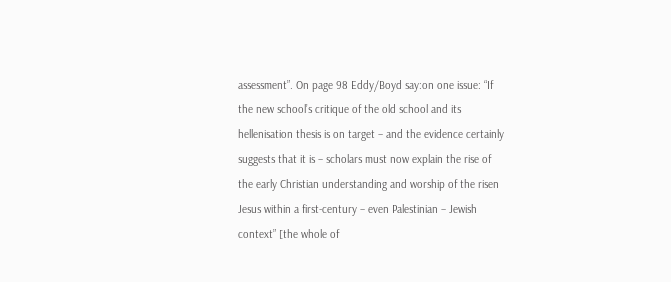assessment”. On page 98 Eddy/Boyd say:on one issue: “If the new school’s critique of the old school and its hellenisation thesis is on target – and the evidence certainly suggests that it is – scholars must now explain the rise of the early Christian understanding and worship of the risen Jesus within a first-century – even Palestinian – Jewish context” [the whole of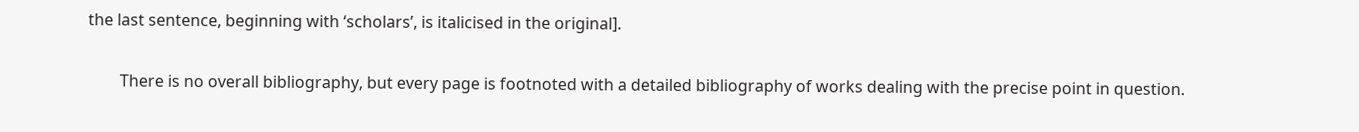the last sentence, beginning with ‘scholars’, is italicised in the original].

        There is no overall bibliography, but every page is footnoted with a detailed bibliography of works dealing with the precise point in question.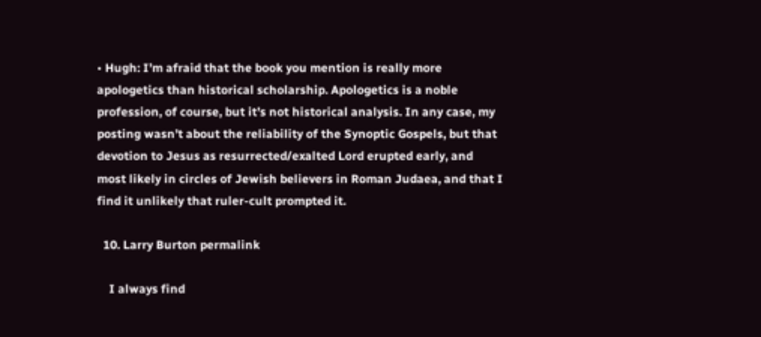• Hugh: I’m afraid that the book you mention is really more apologetics than historical scholarship. Apologetics is a noble profession, of course, but it’s not historical analysis. In any case, my posting wasn’t about the reliability of the Synoptic Gospels, but that devotion to Jesus as resurrected/exalted Lord erupted early, and most likely in circles of Jewish believers in Roman Judaea, and that I find it unlikely that ruler-cult prompted it.

  10. Larry Burton permalink

    I always find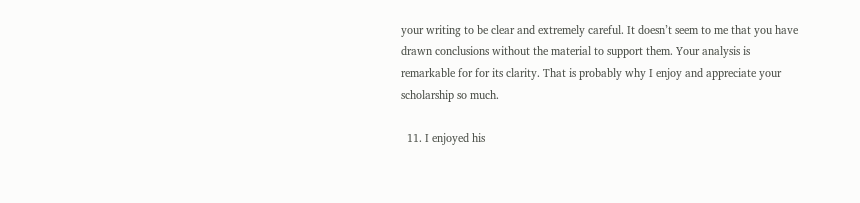your writing to be clear and extremely careful. It doesn’t seem to me that you have drawn conclusions without the material to support them. Your analysis is remarkable for for its clarity. That is probably why I enjoy and appreciate your scholarship so much.

  11. I enjoyed his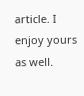article. I enjoy yours as well.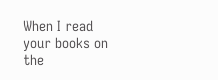When I read your books on the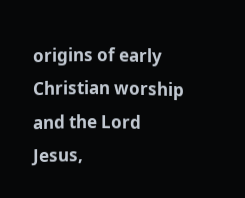origins of early Christian worship and the Lord Jesus,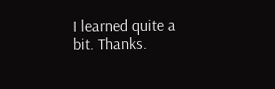I learned quite a bit. Thanks.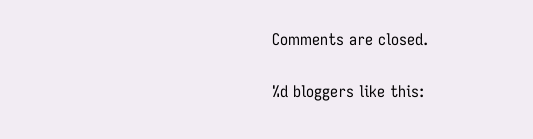Comments are closed.

%d bloggers like this: